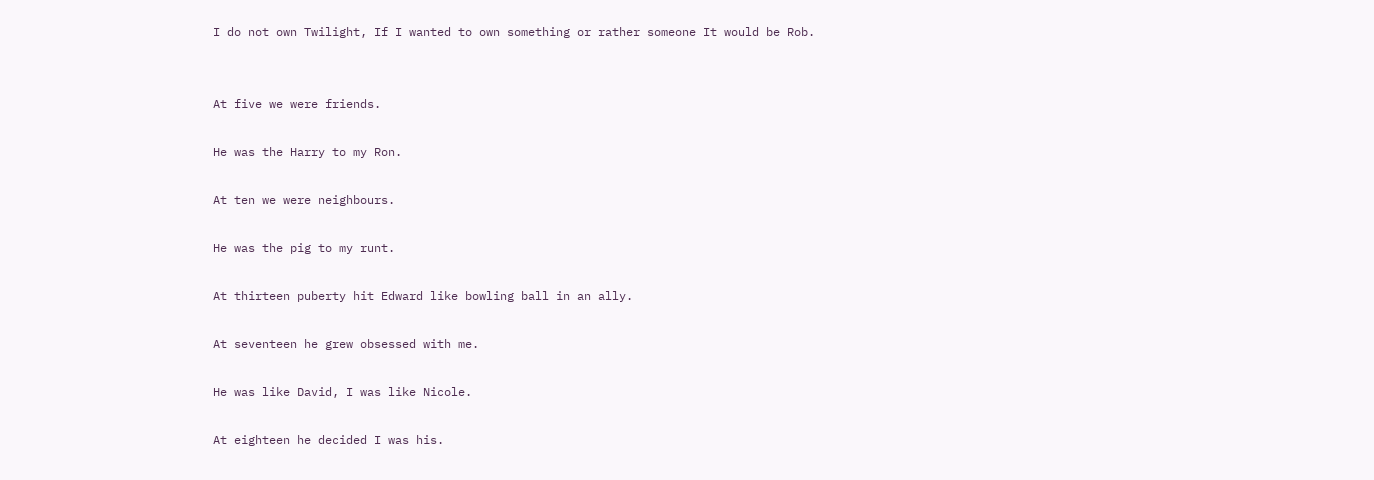I do not own Twilight, If I wanted to own something or rather someone It would be Rob.


At five we were friends.

He was the Harry to my Ron.

At ten we were neighbours.

He was the pig to my runt.

At thirteen puberty hit Edward like bowling ball in an ally.

At seventeen he grew obsessed with me.

He was like David, I was like Nicole.

At eighteen he decided I was his.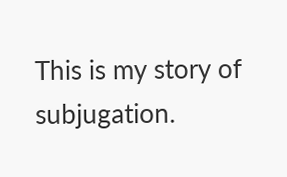This is my story of subjugation.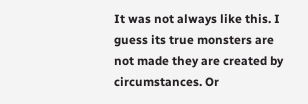It was not always like this. I guess its true monsters are not made they are created by circumstances. Or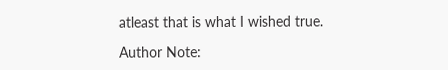atleast that is what I wished true.

Author Note: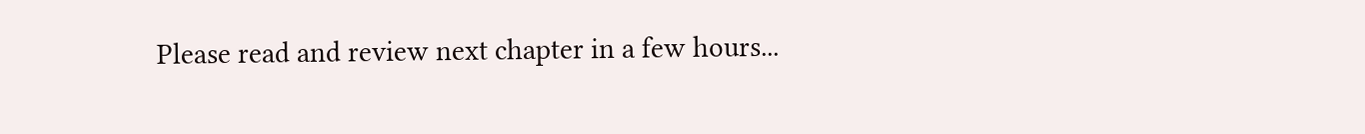Please read and review next chapter in a few hours...